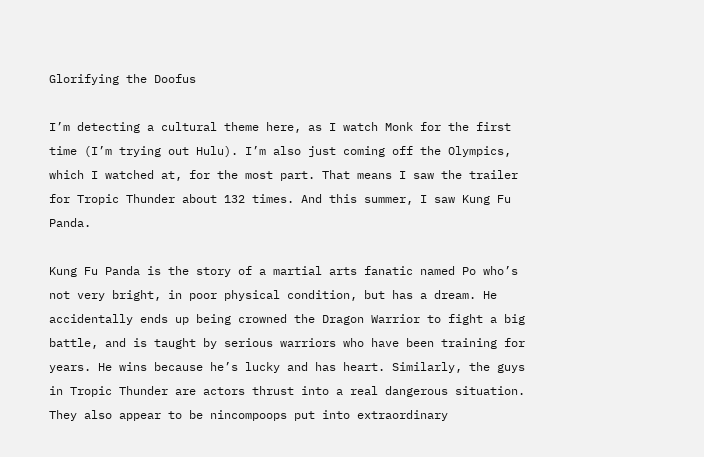Glorifying the Doofus

I’m detecting a cultural theme here, as I watch Monk for the first time (I’m trying out Hulu). I’m also just coming off the Olympics, which I watched at, for the most part. That means I saw the trailer for Tropic Thunder about 132 times. And this summer, I saw Kung Fu Panda.

Kung Fu Panda is the story of a martial arts fanatic named Po who’s not very bright, in poor physical condition, but has a dream. He accidentally ends up being crowned the Dragon Warrior to fight a big battle, and is taught by serious warriors who have been training for years. He wins because he’s lucky and has heart. Similarly, the guys in Tropic Thunder are actors thrust into a real dangerous situation. They also appear to be nincompoops put into extraordinary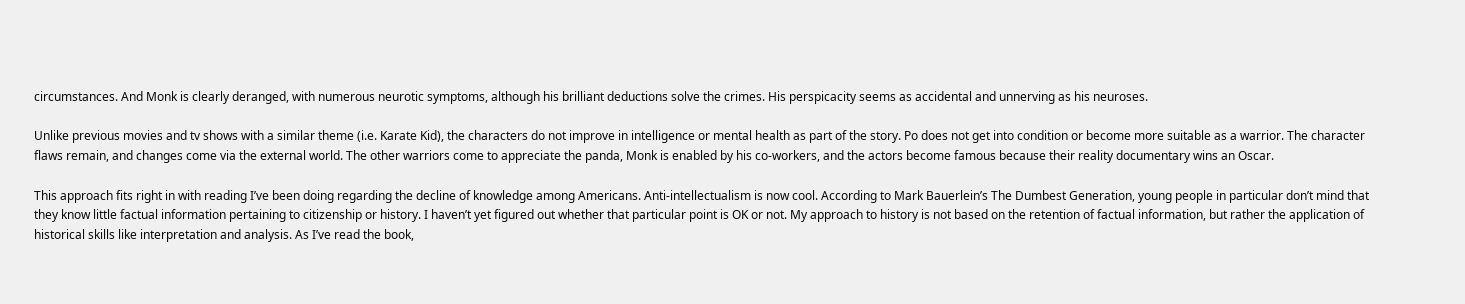circumstances. And Monk is clearly deranged, with numerous neurotic symptoms, although his brilliant deductions solve the crimes. His perspicacity seems as accidental and unnerving as his neuroses.

Unlike previous movies and tv shows with a similar theme (i.e. Karate Kid), the characters do not improve in intelligence or mental health as part of the story. Po does not get into condition or become more suitable as a warrior. The character flaws remain, and changes come via the external world. The other warriors come to appreciate the panda, Monk is enabled by his co-workers, and the actors become famous because their reality documentary wins an Oscar.

This approach fits right in with reading I’ve been doing regarding the decline of knowledge among Americans. Anti-intellectualism is now cool. According to Mark Bauerlein’s The Dumbest Generation, young people in particular don’t mind that they know little factual information pertaining to citizenship or history. I haven’t yet figured out whether that particular point is OK or not. My approach to history is not based on the retention of factual information, but rather the application of historical skills like interpretation and analysis. As I’ve read the book,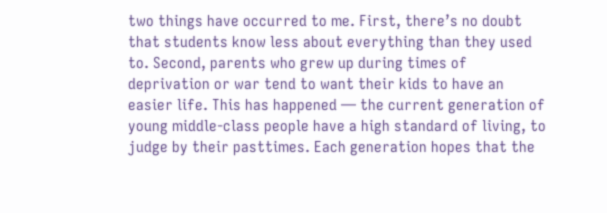two things have occurred to me. First, there’s no doubt that students know less about everything than they used to. Second, parents who grew up during times of deprivation or war tend to want their kids to have an easier life. This has happened — the current generation of young middle-class people have a high standard of living, to judge by their pasttimes. Each generation hopes that the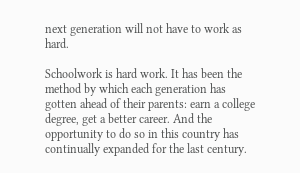next generation will not have to work as hard.

Schoolwork is hard work. It has been the method by which each generation has gotten ahead of their parents: earn a college degree, get a better career. And the opportunity to do so in this country has continually expanded for the last century.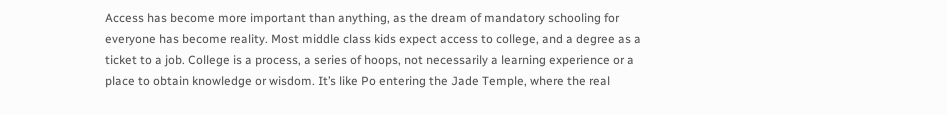Access has become more important than anything, as the dream of mandatory schooling for everyone has become reality. Most middle class kids expect access to college, and a degree as a ticket to a job. College is a process, a series of hoops, not necessarily a learning experience or a place to obtain knowledge or wisdom. It’s like Po entering the Jade Temple, where the real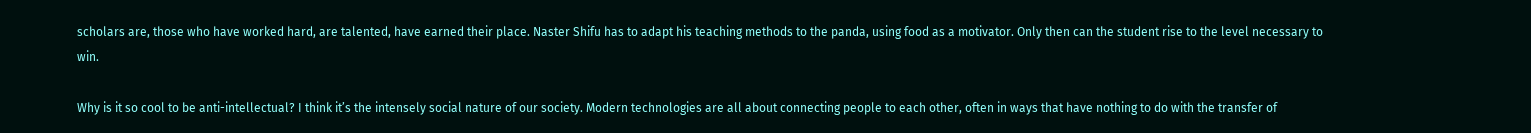scholars are, those who have worked hard, are talented, have earned their place. Naster Shifu has to adapt his teaching methods to the panda, using food as a motivator. Only then can the student rise to the level necessary to win.

Why is it so cool to be anti-intellectual? I think it’s the intensely social nature of our society. Modern technologies are all about connecting people to each other, often in ways that have nothing to do with the transfer of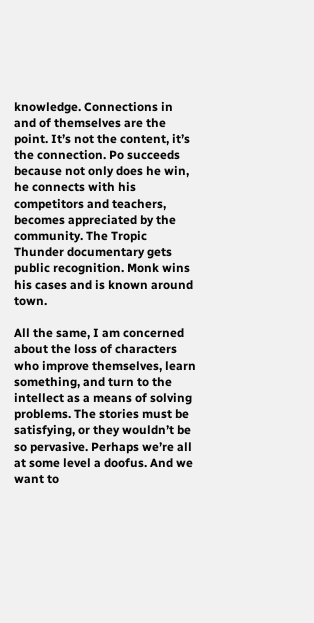knowledge. Connections in and of themselves are the point. It’s not the content, it’s the connection. Po succeeds because not only does he win, he connects with his competitors and teachers, becomes appreciated by the community. The Tropic Thunder documentary gets public recognition. Monk wins his cases and is known around town.

All the same, I am concerned about the loss of characters who improve themselves, learn something, and turn to the intellect as a means of solving problems. The stories must be satisfying, or they wouldn’t be so pervasive. Perhaps we’re all at some level a doofus. And we want to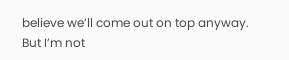believe we’ll come out on top anyway. But I’m not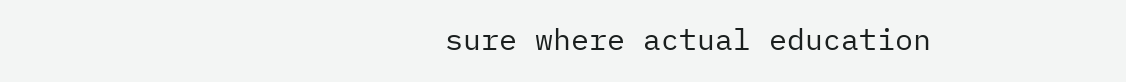sure where actual education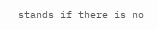stands if there is no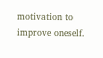motivation to improve oneself.